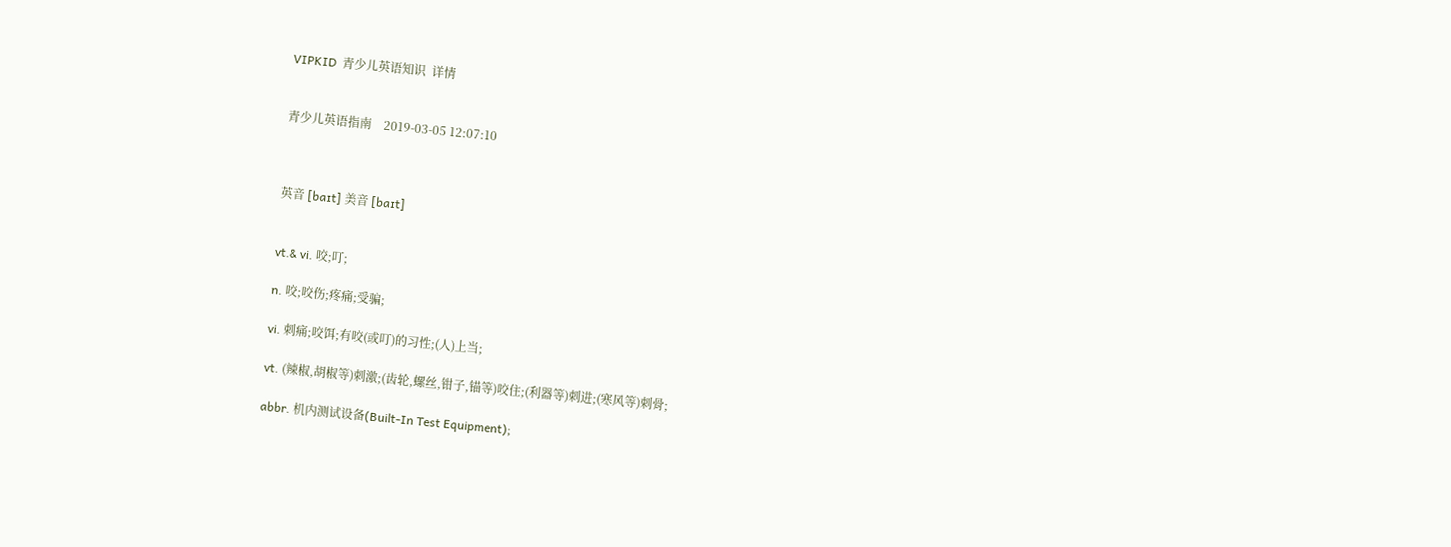VIPKID  青少儿英语知识  详情


青少儿英语指南    2019-03-05 12:07:10



英音 [baɪt] 美音 [baɪt]


vt.& vi. 咬;叮;

n. 咬;咬伤;疼痛;受骗;

vi. 刺痛;咬饵;有咬(或叮)的习性;(人)上当;

vt. (辣椒,胡椒等)刺激;(齿轮,螺丝,钳子,锚等)咬住;(利器等)刺进;(寒风等)刺骨;

abbr. 机内测试设备(Built-In Test Equipment);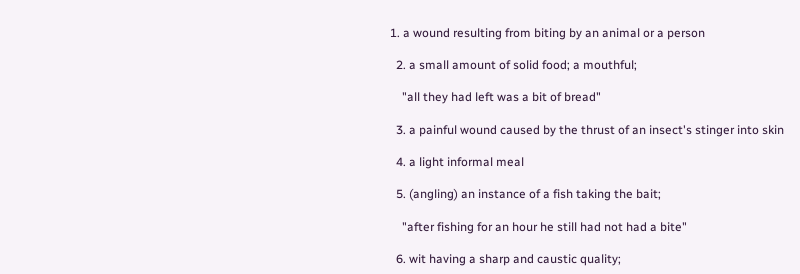1. a wound resulting from biting by an animal or a person

  2. a small amount of solid food; a mouthful;

    "all they had left was a bit of bread"

  3. a painful wound caused by the thrust of an insect's stinger into skin

  4. a light informal meal

  5. (angling) an instance of a fish taking the bait;

    "after fishing for an hour he still had not had a bite"

  6. wit having a sharp and caustic quality;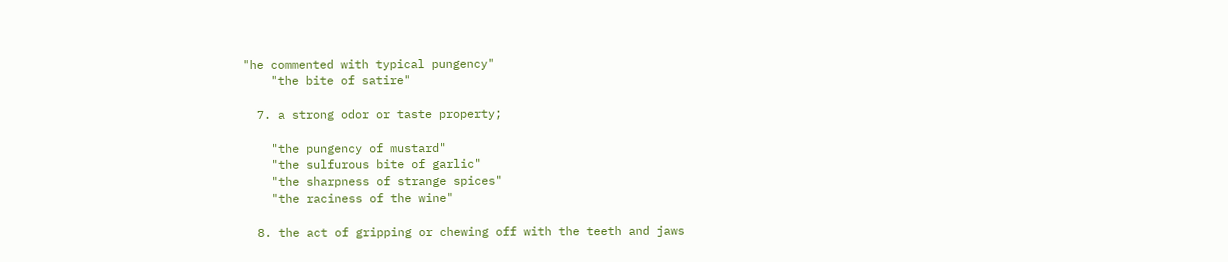"he commented with typical pungency"
    "the bite of satire"

  7. a strong odor or taste property;

    "the pungency of mustard"
    "the sulfurous bite of garlic"
    "the sharpness of strange spices"
    "the raciness of the wine"

  8. the act of gripping or chewing off with the teeth and jaws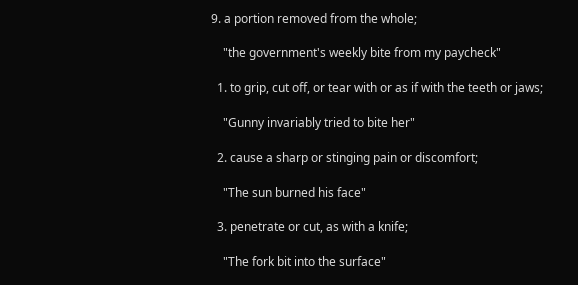9. a portion removed from the whole;

    "the government's weekly bite from my paycheck"

  1. to grip, cut off, or tear with or as if with the teeth or jaws;

    "Gunny invariably tried to bite her"

  2. cause a sharp or stinging pain or discomfort;

    "The sun burned his face"

  3. penetrate or cut, as with a knife;

    "The fork bit into the surface"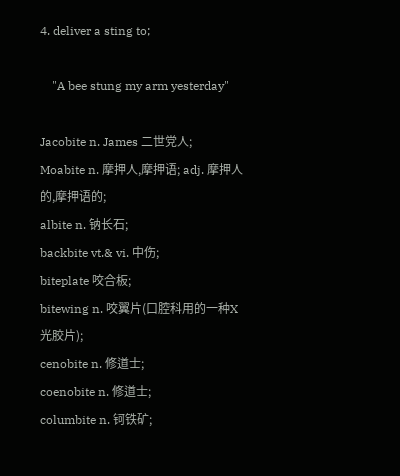4. deliver a sting to;

    "A bee stung my arm yesterday"

Jacobite n. James 二世党人;
Moabite n. 摩押人,摩押语; adj. 摩押人的,摩押语的;
albite n. 钠长石;
backbite vt.& vi. 中伤;
biteplate 咬合板;
bitewing n. 咬翼片(口腔科用的一种X光胶片);
cenobite n. 修道士;
coenobite n. 修道士;
columbite n. 钶铁矿;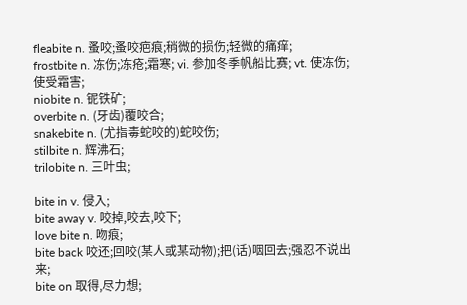fleabite n. 蚤咬;蚤咬疤痕;稍微的损伤;轻微的痛痒;
frostbite n. 冻伤;冻疮;霜寒; vi. 参加冬季帆船比赛; vt. 使冻伤;使受霜害;
niobite n. 铌铁矿;
overbite n. (牙齿)覆咬合;
snakebite n. (尤指毒蛇咬的)蛇咬伤;
stilbite n. 辉沸石;
trilobite n. 三叶虫;

bite in v. 侵入;
bite away v. 咬掉,咬去,咬下;
love bite n. 吻痕;
bite back 咬还;回咬(某人或某动物);把(话)咽回去;强忍不说出来;
bite on 取得,尽力想;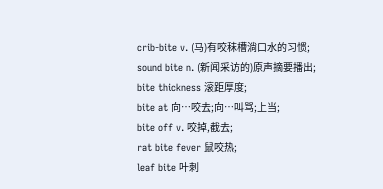crib-bite v. (马)有咬秣槽淌口水的习惯;
sound bite n. (新闻采访的)原声摘要播出;
bite thickness 滚距厚度;
bite at 向…咬去;向…叫骂;上当;
bite off v. 咬掉,截去;
rat bite fever 鼠咬热;
leaf bite 叶刺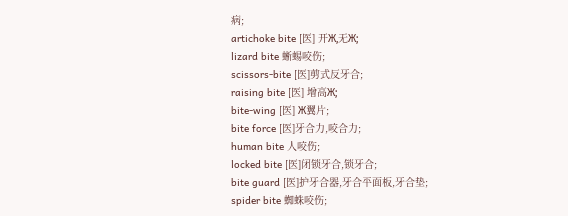病;
artichoke bite [医] 开Ж,无Ж;
lizard bite 蜥蜴咬伤;
scissors-bite [医]剪式反牙合;
raising bite [医] 增高Ж;
bite-wing [医] Ж翼片;
bite force [医]牙合力,咬合力;
human bite 人咬伤;
locked bite [医]闭锁牙合,锁牙合;
bite guard [医]护牙合器,牙合平面板,牙合垫;
spider bite 蜘蛛咬伤;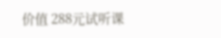价值 288元试听课